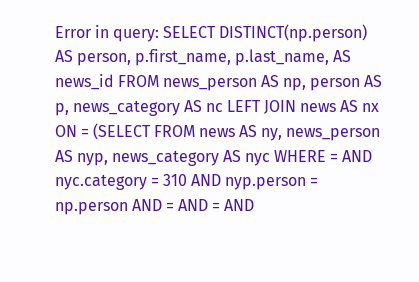Error in query: SELECT DISTINCT(np.person) AS person, p.first_name, p.last_name, AS news_id FROM news_person AS np, person AS p, news_category AS nc LEFT JOIN news AS nx ON = (SELECT FROM news AS ny, news_person AS nyp, news_category AS nyc WHERE = AND nyc.category = 310 AND nyp.person = np.person AND = AND = AND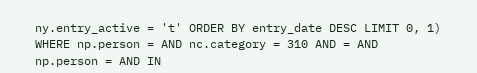ny.entry_active = 't' ORDER BY entry_date DESC LIMIT 0, 1) WHERE np.person = AND nc.category = 310 AND = AND np.person = AND IN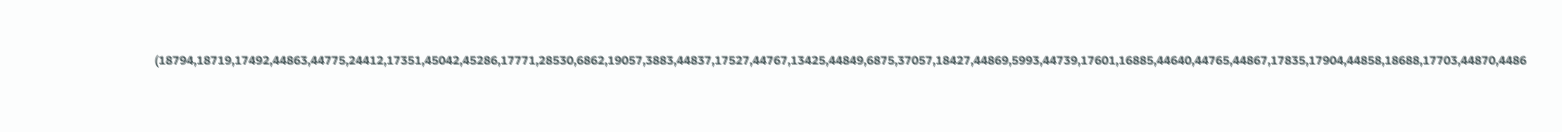(18794,18719,17492,44863,44775,24412,17351,45042,45286,17771,28530,6862,19057,3883,44837,17527,44767,13425,44849,6875,37057,18427,44869,5993,44739,17601,16885,44640,44765,44867,17835,17904,44858,18688,17703,44870,4486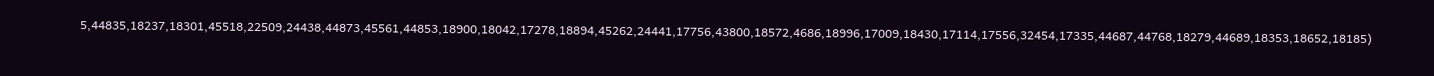5,44835,18237,18301,45518,22509,24438,44873,45561,44853,18900,18042,17278,18894,45262,24441,17756,43800,18572,4686,18996,17009,18430,17114,17556,32454,17335,44687,44768,18279,44689,18353,18652,18185)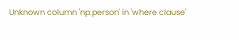Unknown column 'np.person' in 'where clause'